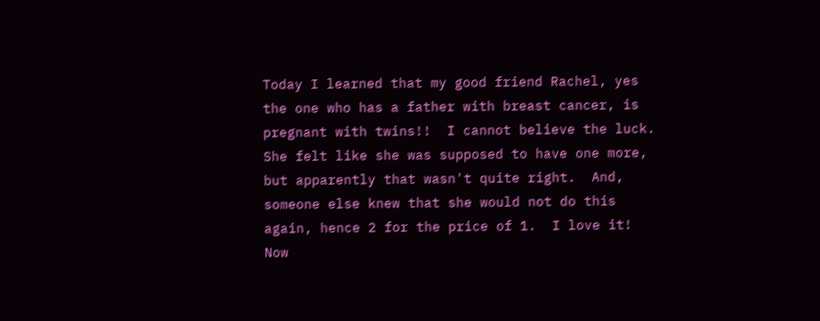Today I learned that my good friend Rachel, yes the one who has a father with breast cancer, is pregnant with twins!!  I cannot believe the luck.  She felt like she was supposed to have one more, but apparently that wasn't quite right.  And, someone else knew that she would not do this again, hence 2 for the price of 1.  I love it!  Now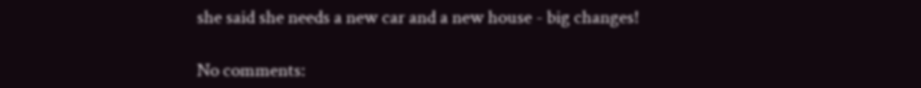she said she needs a new car and a new house - big changes!

No comments: